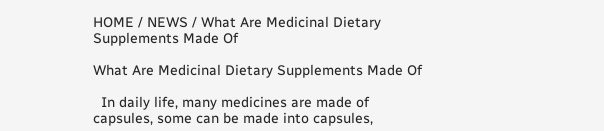HOME / NEWS / What Are Medicinal Dietary Supplements Made Of

What Are Medicinal Dietary Supplements Made Of

  In daily life, many medicines are made of capsules, some can be made into capsules,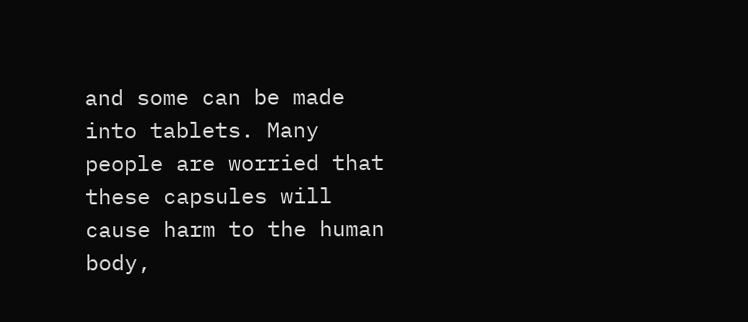and some can be made into tablets. Many people are worried that these capsules will cause harm to the human body,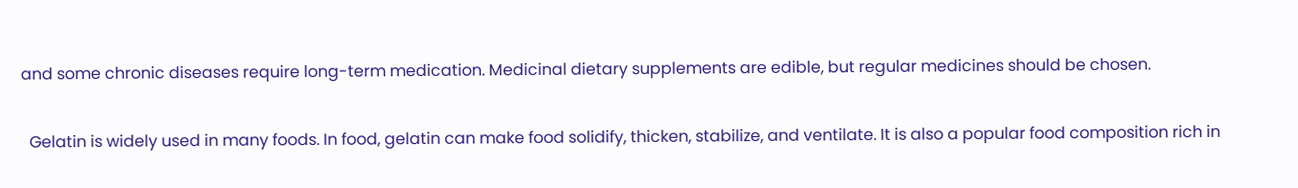and some chronic diseases require long-term medication. Medicinal dietary supplements are edible, but regular medicines should be chosen.

  Gelatin is widely used in many foods. In food, gelatin can make food solidify, thicken, stabilize, and ventilate. It is also a popular food composition rich in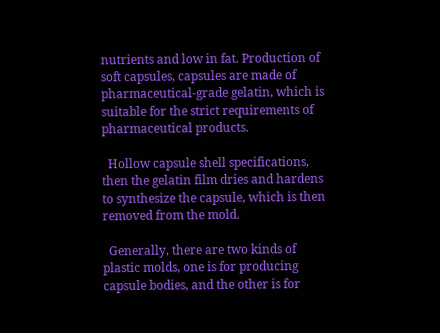nutrients and low in fat. Production of soft capsules, capsules are made of pharmaceutical-grade gelatin, which is suitable for the strict requirements of pharmaceutical products.

  Hollow capsule shell specifications, then the gelatin film dries and hardens to synthesize the capsule, which is then removed from the mold.

  Generally, there are two kinds of plastic molds, one is for producing capsule bodies, and the other is for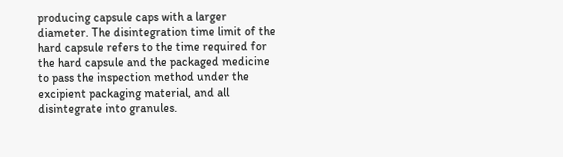producing capsule caps with a larger diameter. The disintegration time limit of the hard capsule refers to the time required for the hard capsule and the packaged medicine to pass the inspection method under the excipient packaging material, and all disintegrate into granules.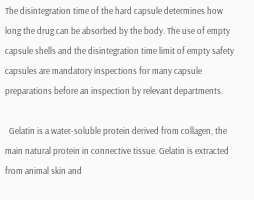The disintegration time of the hard capsule determines how long the drug can be absorbed by the body. The use of empty capsule shells and the disintegration time limit of empty safety capsules are mandatory inspections for many capsule preparations before an inspection by relevant departments.

  Gelatin is a water-soluble protein derived from collagen, the main natural protein in connective tissue. Gelatin is extracted from animal skin and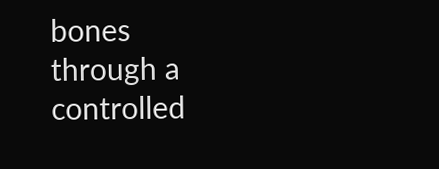bones through a controlled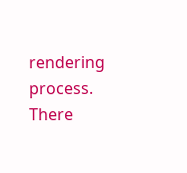rendering process. There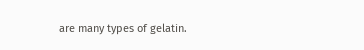are many types of gelatin.